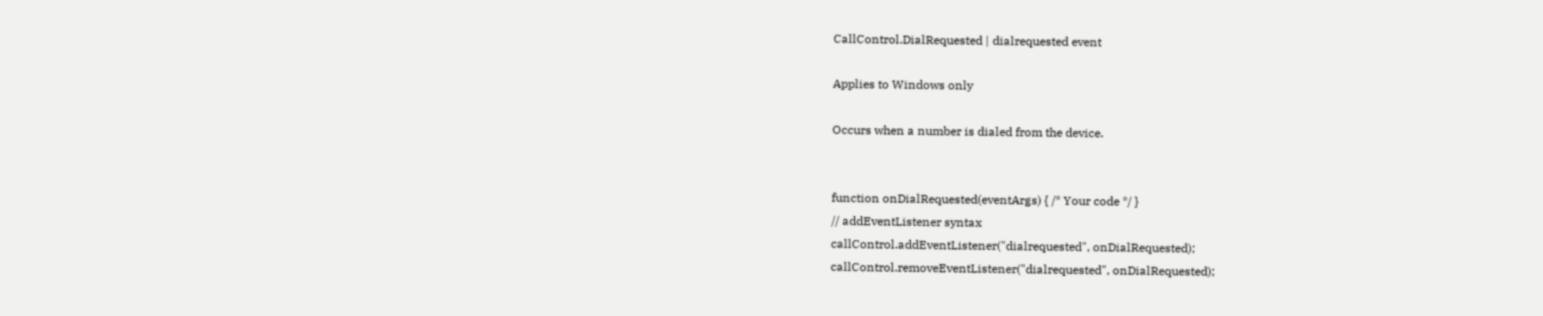CallControl.DialRequested | dialrequested event

Applies to Windows only

Occurs when a number is dialed from the device.


function onDialRequested(eventArgs) { /* Your code */ }
// addEventListener syntax
callControl.addEventListener("dialrequested", onDialRequested);
callControl.removeEventListener("dialrequested", onDialRequested);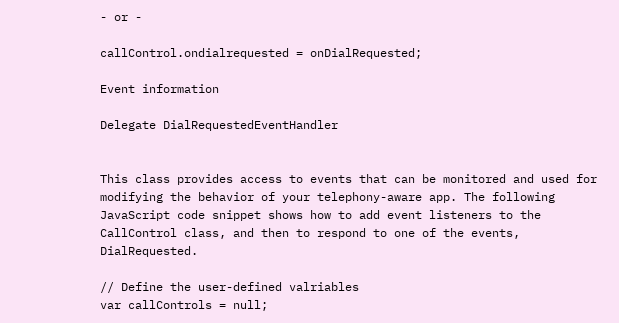- or -

callControl.ondialrequested = onDialRequested;

Event information

Delegate DialRequestedEventHandler


This class provides access to events that can be monitored and used for modifying the behavior of your telephony-aware app. The following JavaScript code snippet shows how to add event listeners to the CallControl class, and then to respond to one of the events, DialRequested.

// Define the user-defined valriables
var callControls = null;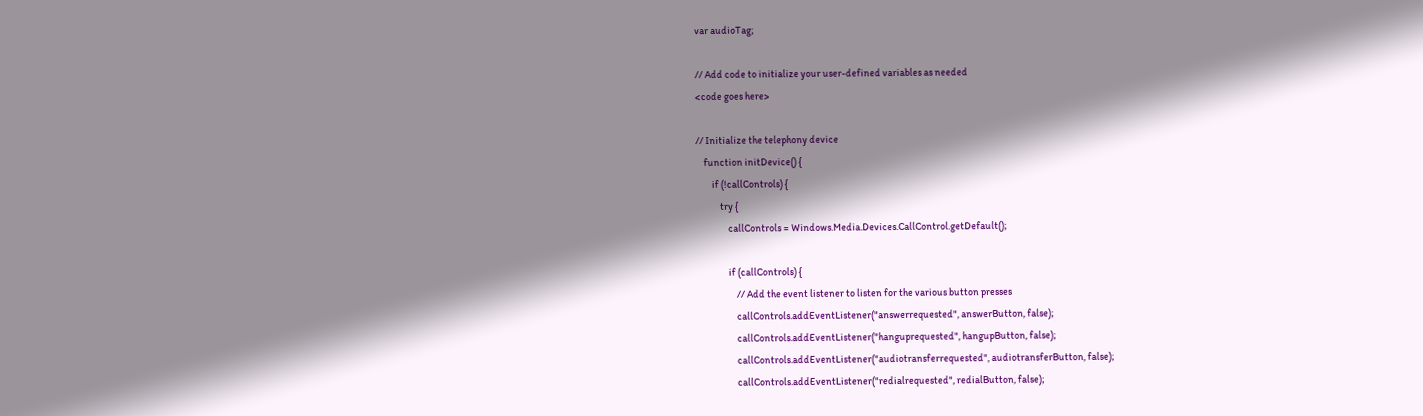var audioTag;

// Add code to initialize your user-defined variables as needed
<code goes here>

// Initialize the telephony device
    function initDevice() {
        if (!callControls) {
            try {
                callControls = Windows.Media.Devices.CallControl.getDefault();

                if (callControls) {
                    // Add the event listener to listen for the various button presses
                    callControls.addEventListener("answerrequested", answerButton, false);
                    callControls.addEventListener("hanguprequested", hangupButton, false);
                    callControls.addEventListener("audiotransferrequested", audiotransferButton, false);
                    callControls.addEventListener("redialrequested", redialButton, false);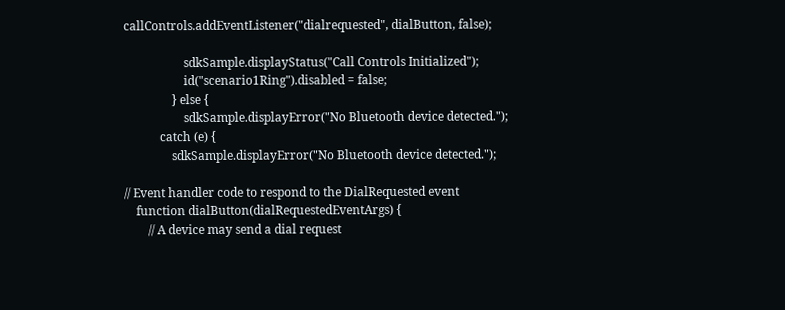callControls.addEventListener("dialrequested", dialButton, false);

                    sdkSample.displayStatus("Call Controls Initialized");
                    id("scenario1Ring").disabled = false;
                } else {
                    sdkSample.displayError("No Bluetooth device detected.");
            catch (e) {
                sdkSample.displayError("No Bluetooth device detected.");

// Event handler code to respond to the DialRequested event
    function dialButton(dialRequestedEventArgs) {
        // A device may send a dial request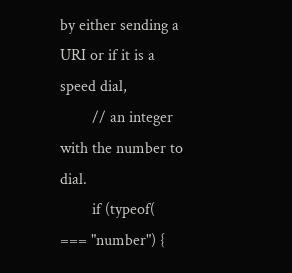by either sending a URI or if it is a speed dial,
        // an integer with the number to dial.
        if (typeof( === "number") {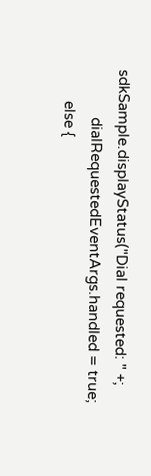sdkSample.displayStatus("Dial requested: " +;
            dialRequestedEventArgs.handled = true;
        else {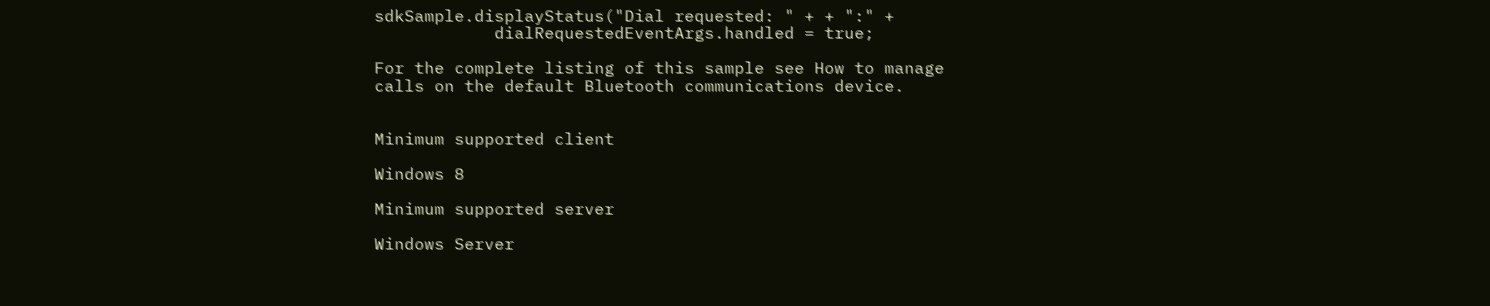sdkSample.displayStatus("Dial requested: " + + ":" +
            dialRequestedEventArgs.handled = true;

For the complete listing of this sample see How to manage calls on the default Bluetooth communications device.


Minimum supported client

Windows 8

Minimum supported server

Windows Server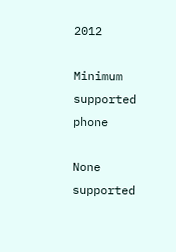2012

Minimum supported phone

None supported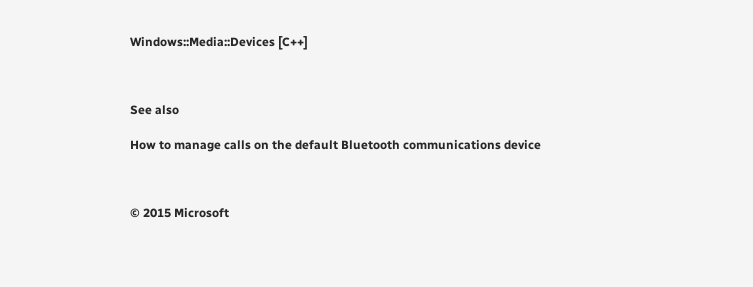Windows::Media::Devices [C++]



See also

How to manage calls on the default Bluetooth communications device



© 2015 Microsoft